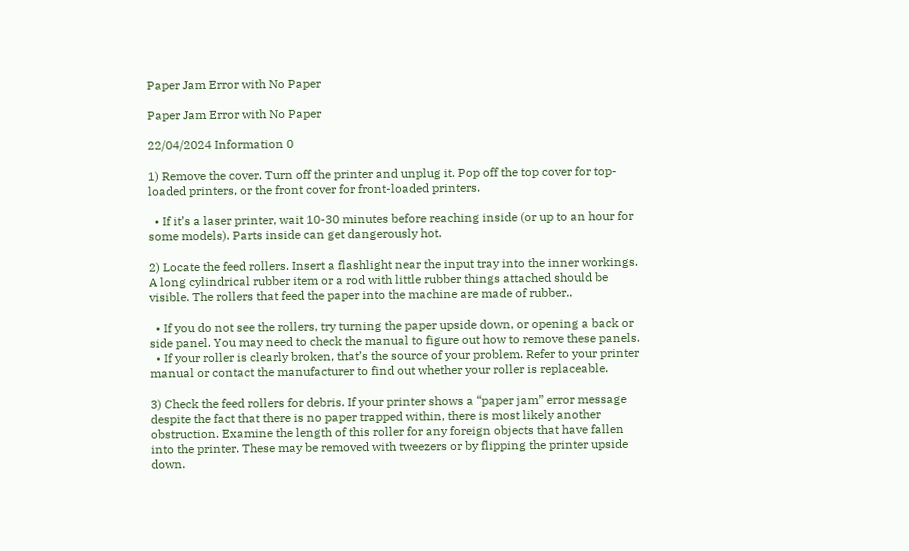Paper Jam Error with No Paper

Paper Jam Error with No Paper

22/04/2024 Information 0

1) Remove the cover. Turn off the printer and unplug it. Pop off the top cover for top-loaded printers, or the front cover for front-loaded printers.

  • If it’s a laser printer, wait 10-30 minutes before reaching inside (or up to an hour for some models). Parts inside can get dangerously hot.

2) Locate the feed rollers. Insert a flashlight near the input tray into the inner workings. A long cylindrical rubber item or a rod with little rubber things attached should be visible. The rollers that feed the paper into the machine are made of rubber..

  • If you do not see the rollers, try turning the paper upside down, or opening a back or side panel. You may need to check the manual to figure out how to remove these panels.
  • If your roller is clearly broken, that’s the source of your problem. Refer to your printer manual or contact the manufacturer to find out whether your roller is replaceable.

3) Check the feed rollers for debris. If your printer shows a “paper jam” error message despite the fact that there is no paper trapped within, there is most likely another obstruction. Examine the length of this roller for any foreign objects that have fallen into the printer. These may be removed with tweezers or by flipping the printer upside down.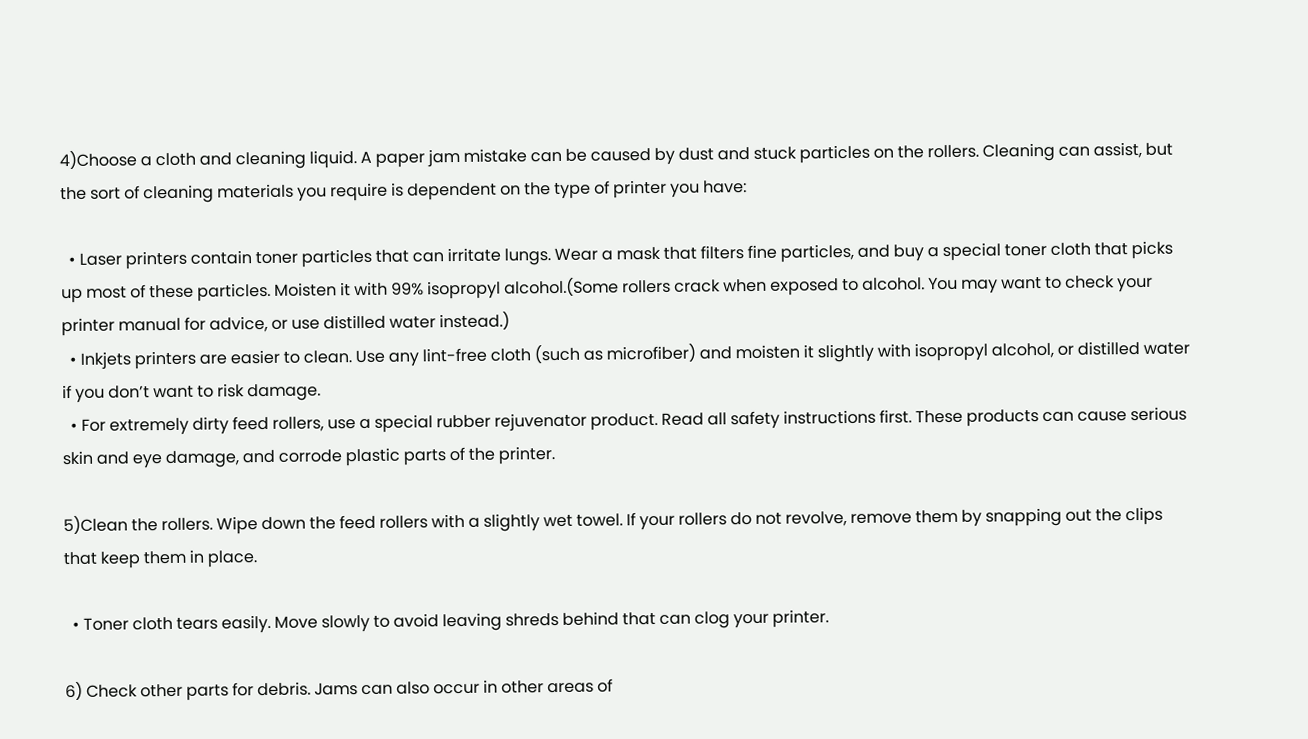4)Choose a cloth and cleaning liquid. A paper jam mistake can be caused by dust and stuck particles on the rollers. Cleaning can assist, but the sort of cleaning materials you require is dependent on the type of printer you have:

  • Laser printers contain toner particles that can irritate lungs. Wear a mask that filters fine particles, and buy a special toner cloth that picks up most of these particles. Moisten it with 99% isopropyl alcohol.(Some rollers crack when exposed to alcohol. You may want to check your printer manual for advice, or use distilled water instead.)
  • Inkjets printers are easier to clean. Use any lint-free cloth (such as microfiber) and moisten it slightly with isopropyl alcohol, or distilled water if you don’t want to risk damage.
  • For extremely dirty feed rollers, use a special rubber rejuvenator product. Read all safety instructions first. These products can cause serious skin and eye damage, and corrode plastic parts of the printer.

5)Clean the rollers. Wipe down the feed rollers with a slightly wet towel. If your rollers do not revolve, remove them by snapping out the clips that keep them in place.

  • Toner cloth tears easily. Move slowly to avoid leaving shreds behind that can clog your printer.

6) Check other parts for debris. Jams can also occur in other areas of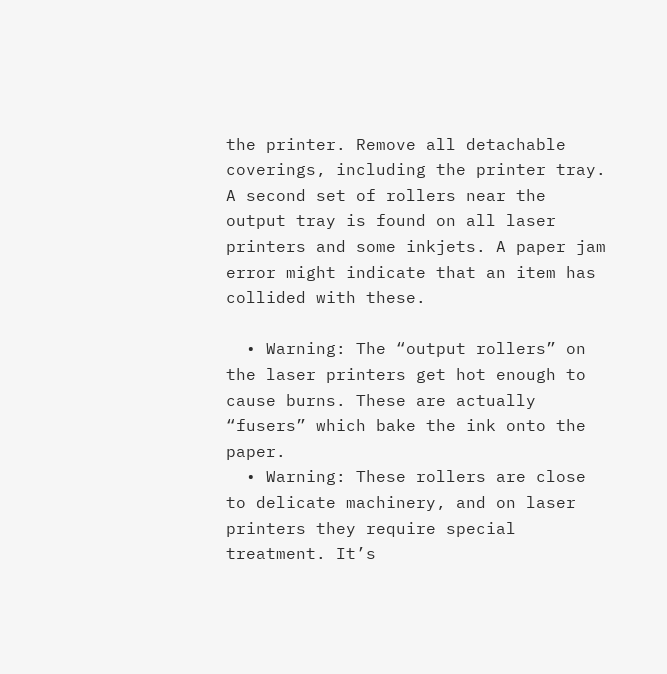the printer. Remove all detachable coverings, including the printer tray. A second set of rollers near the output tray is found on all laser printers and some inkjets. A paper jam error might indicate that an item has collided with these.

  • Warning: The “output rollers” on the laser printers get hot enough to cause burns. These are actually “fusers” which bake the ink onto the paper.
  • Warning: These rollers are close to delicate machinery, and on laser printers they require special treatment. It’s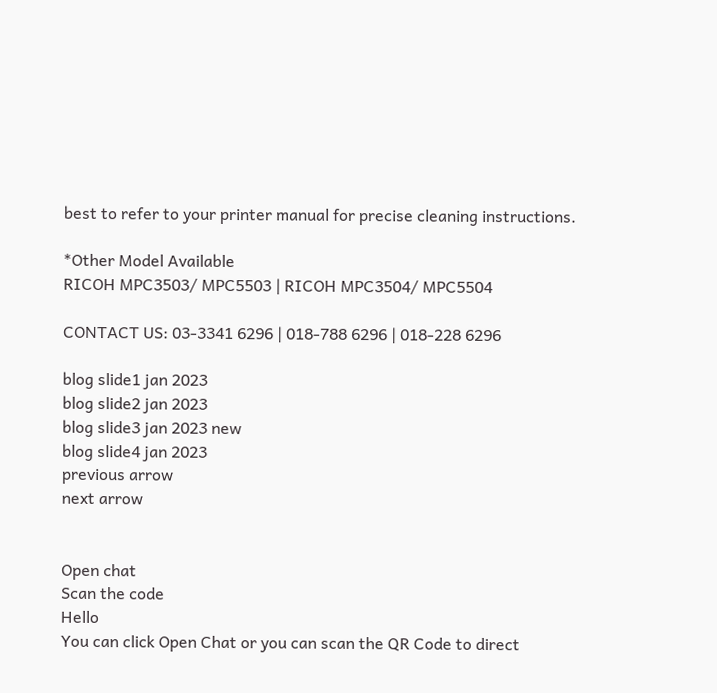best to refer to your printer manual for precise cleaning instructions.

*Other Model Available
RICOH MPC3503/ MPC5503 | RICOH MPC3504/ MPC5504

CONTACT US: 03-3341 6296 | 018-788 6296 | 018-228 6296

blog slide1 jan 2023
blog slide2 jan 2023
blog slide3 jan 2023 new
blog slide4 jan 2023
previous arrow
next arrow


Open chat
Scan the code
Hello
You can click Open Chat or you can scan the QR Code to direct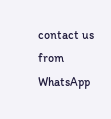contact us from WhatsApp